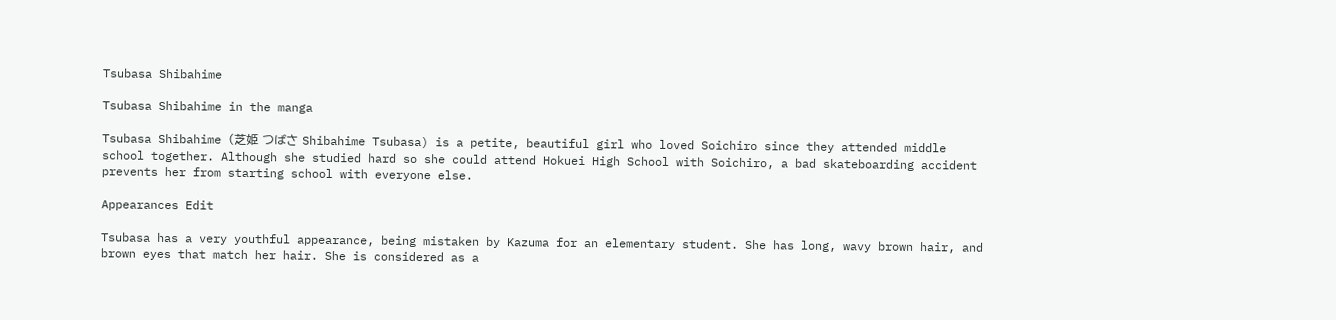Tsubasa Shibahime

Tsubasa Shibahime in the manga

Tsubasa Shibahime (芝姫 つばさ Shibahime Tsubasa) is a petite, beautiful girl who loved Soichiro since they attended middle school together. Although she studied hard so she could attend Hokuei High School with Soichiro, a bad skateboarding accident prevents her from starting school with everyone else.

Appearances Edit

Tsubasa has a very youthful appearance, being mistaken by Kazuma for an elementary student. She has long, wavy brown hair, and brown eyes that match her hair. She is considered as a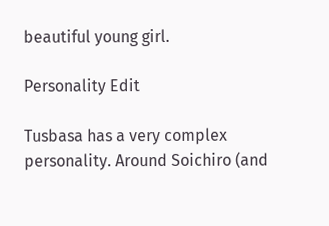beautiful young girl.

Personality Edit

Tusbasa has a very complex personality. Around Soichiro (and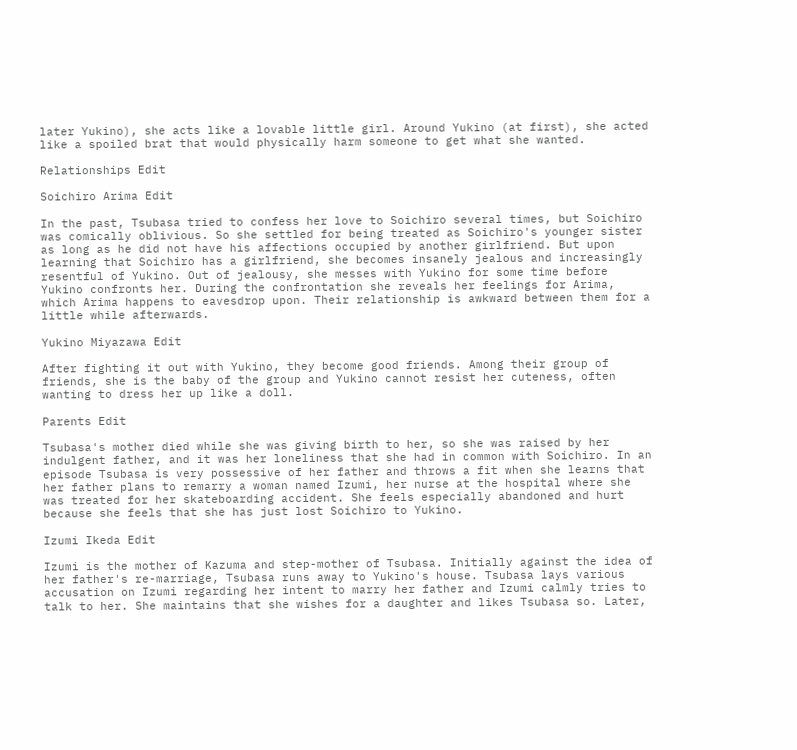later Yukino), she acts like a lovable little girl. Around Yukino (at first), she acted like a spoiled brat that would physically harm someone to get what she wanted.

Relationships Edit

Soichiro Arima Edit

In the past, Tsubasa tried to confess her love to Soichiro several times, but Soichiro was comically oblivious. So she settled for being treated as Soichiro's younger sister as long as he did not have his affections occupied by another girlfriend. But upon learning that Soichiro has a girlfriend, she becomes insanely jealous and increasingly resentful of Yukino. Out of jealousy, she messes with Yukino for some time before Yukino confronts her. During the confrontation she reveals her feelings for Arima, which Arima happens to eavesdrop upon. Their relationship is awkward between them for a little while afterwards.

Yukino Miyazawa Edit

After fighting it out with Yukino, they become good friends. Among their group of friends, she is the baby of the group and Yukino cannot resist her cuteness, often wanting to dress her up like a doll.

Parents Edit

Tsubasa's mother died while she was giving birth to her, so she was raised by her indulgent father, and it was her loneliness that she had in common with Soichiro. In an episode Tsubasa is very possessive of her father and throws a fit when she learns that her father plans to remarry a woman named Izumi, her nurse at the hospital where she was treated for her skateboarding accident. She feels especially abandoned and hurt because she feels that she has just lost Soichiro to Yukino.

Izumi Ikeda Edit

Izumi is the mother of Kazuma and step-mother of Tsubasa. Initially against the idea of her father's re-marriage, Tsubasa runs away to Yukino's house. Tsubasa lays various accusation on Izumi regarding her intent to marry her father and Izumi calmly tries to talk to her. She maintains that she wishes for a daughter and likes Tsubasa so. Later,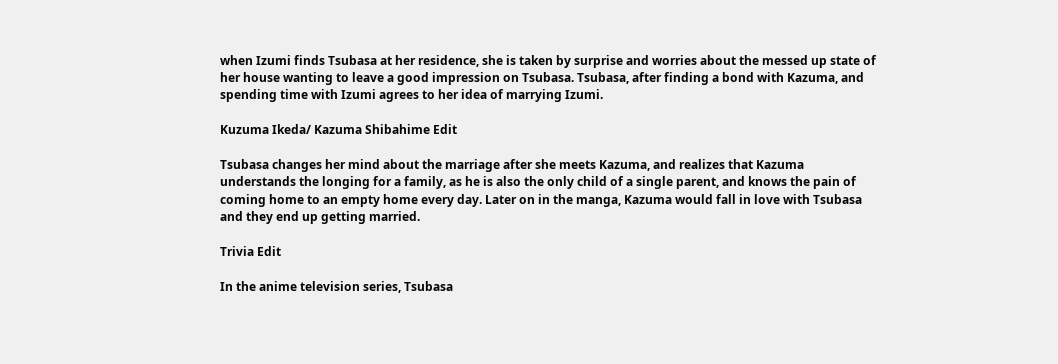when Izumi finds Tsubasa at her residence, she is taken by surprise and worries about the messed up state of her house wanting to leave a good impression on Tsubasa. Tsubasa, after finding a bond with Kazuma, and spending time with Izumi agrees to her idea of marrying Izumi.

Kuzuma Ikeda/ Kazuma Shibahime Edit

Tsubasa changes her mind about the marriage after she meets Kazuma, and realizes that Kazuma understands the longing for a family, as he is also the only child of a single parent, and knows the pain of coming home to an empty home every day. Later on in the manga, Kazuma would fall in love with Tsubasa and they end up getting married.

Trivia Edit

In the anime television series, Tsubasa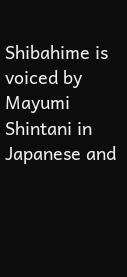Shibahime is voiced by Mayumi Shintani in Japanese and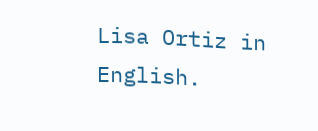Lisa Ortiz in English.